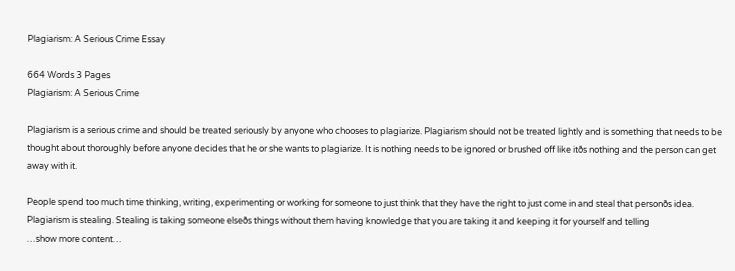Plagiarism: A Serious Crime Essay

664 Words 3 Pages
Plagiarism: A Serious Crime

Plagiarism is a serious crime and should be treated seriously by anyone who chooses to plagiarize. Plagiarism should not be treated lightly and is something that needs to be thought about thoroughly before anyone decides that he or she wants to plagiarize. It is nothing needs to be ignored or brushed off like itðs nothing and the person can get away with it.

People spend too much time thinking, writing, experimenting or working for someone to just think that they have the right to just come in and steal that personðs idea. Plagiarism is stealing. Stealing is taking someone elseðs things without them having knowledge that you are taking it and keeping it for yourself and telling
…show more content…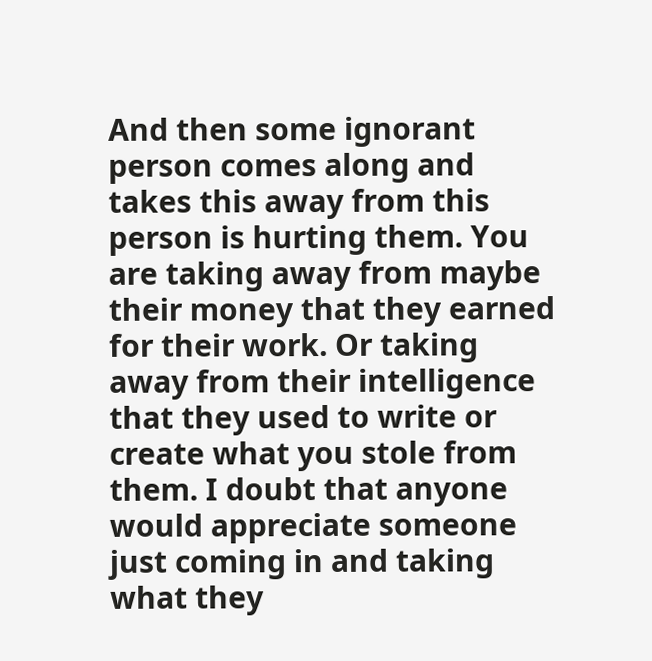And then some ignorant person comes along and takes this away from this person is hurting them. You are taking away from maybe their money that they earned for their work. Or taking away from their intelligence that they used to write or create what you stole from them. I doubt that anyone would appreciate someone just coming in and taking what they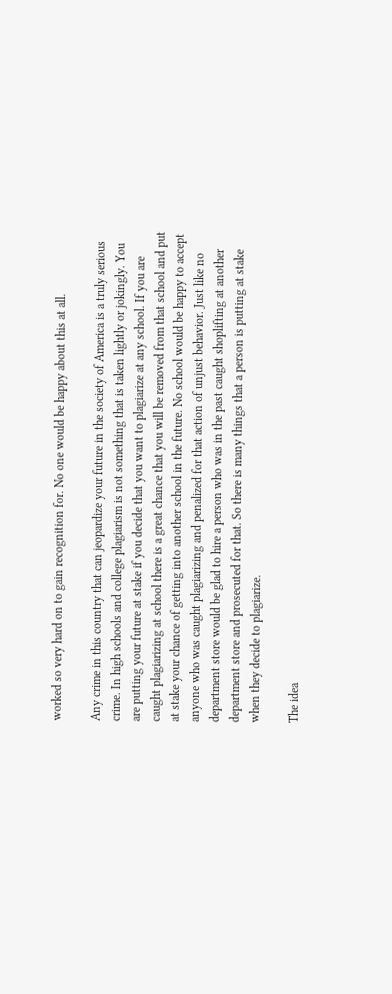worked so very hard on to gain recognition for. No one would be happy about this at all.

Any crime in this country that can jeopardize your future in the society of America is a truly serious crime. In high schools and college plagiarism is not something that is taken lightly or jokingly. You are putting your future at stake if you decide that you want to plagiarize at any school. If you are caught plagiarizing at school there is a great chance that you will be removed from that school and put at stake your chance of getting into another school in the future. No school would be happy to accept anyone who was caught plagiarizing and penalized for that action of unjust behavior. Just like no department store would be glad to hire a person who was in the past caught shoplifting at another department store and prosecuted for that. So there is many things that a person is putting at stake when they decide to plagiarize.

The idea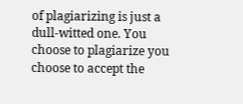of plagiarizing is just a dull-witted one. You choose to plagiarize you choose to accept the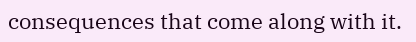consequences that come along with it.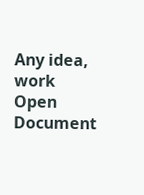Any idea, work
Open Document